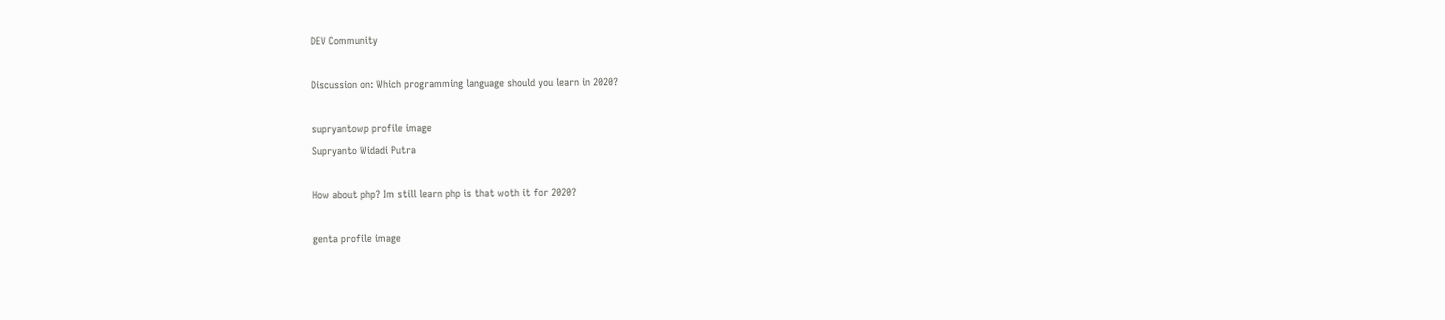DEV Community

Discussion on: Which programming language should you learn in 2020?

supryantowp profile image
Supryanto Widadi Putra

How about php? Im still learn php is that woth it for 2020?

genta profile image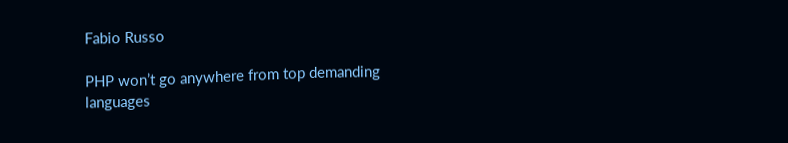Fabio Russo

PHP won’t go anywhere from top demanding languages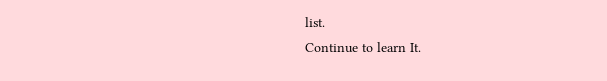list.
Continue to learn It.